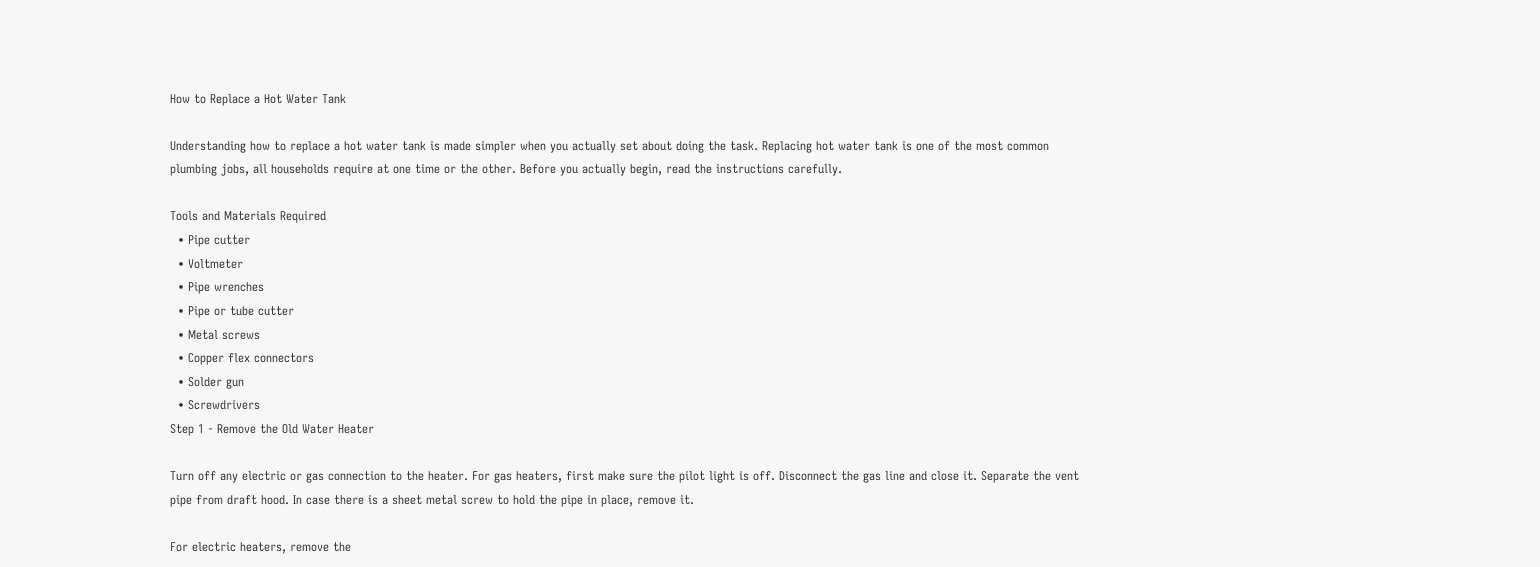How to Replace a Hot Water Tank

Understanding how to replace a hot water tank is made simpler when you actually set about doing the task. Replacing hot water tank is one of the most common plumbing jobs, all households require at one time or the other. Before you actually begin, read the instructions carefully.

Tools and Materials Required
  • Pipe cutter
  • Voltmeter
  • Pipe wrenches
  • Pipe or tube cutter
  • Metal screws
  • Copper flex connectors
  • Solder gun
  • Screwdrivers
Step 1 - Remove the Old Water Heater

Turn off any electric or gas connection to the heater. For gas heaters, first make sure the pilot light is off. Disconnect the gas line and close it. Separate the vent pipe from draft hood. In case there is a sheet metal screw to hold the pipe in place, remove it.

For electric heaters, remove the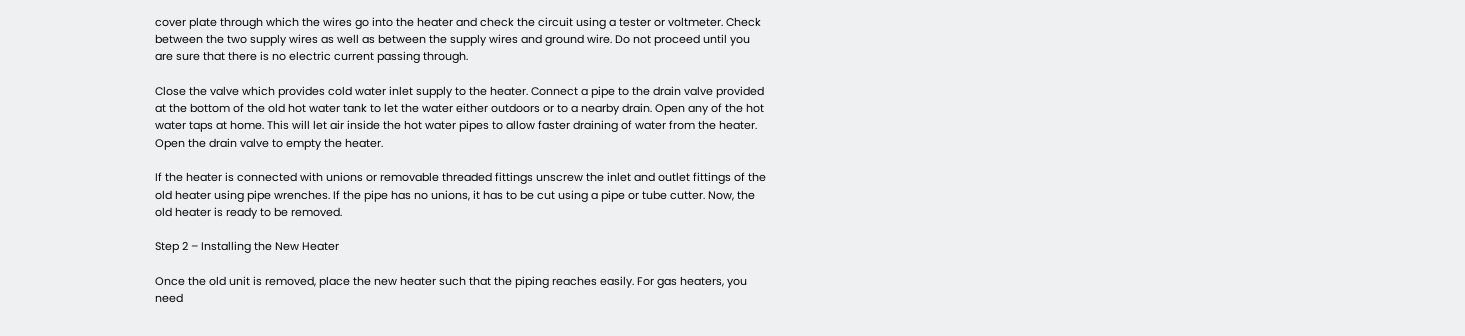cover plate through which the wires go into the heater and check the circuit using a tester or voltmeter. Check between the two supply wires as well as between the supply wires and ground wire. Do not proceed until you are sure that there is no electric current passing through.

Close the valve which provides cold water inlet supply to the heater. Connect a pipe to the drain valve provided at the bottom of the old hot water tank to let the water either outdoors or to a nearby drain. Open any of the hot water taps at home. This will let air inside the hot water pipes to allow faster draining of water from the heater. Open the drain valve to empty the heater.

If the heater is connected with unions or removable threaded fittings unscrew the inlet and outlet fittings of the old heater using pipe wrenches. If the pipe has no unions, it has to be cut using a pipe or tube cutter. Now, the old heater is ready to be removed.

Step 2 – Installing the New Heater

Once the old unit is removed, place the new heater such that the piping reaches easily. For gas heaters, you need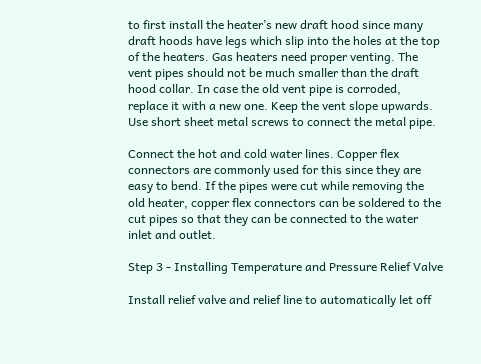to first install the heater’s new draft hood since many draft hoods have legs which slip into the holes at the top of the heaters. Gas heaters need proper venting. The vent pipes should not be much smaller than the draft hood collar. In case the old vent pipe is corroded, replace it with a new one. Keep the vent slope upwards. Use short sheet metal screws to connect the metal pipe.

Connect the hot and cold water lines. Copper flex connectors are commonly used for this since they are easy to bend. If the pipes were cut while removing the old heater, copper flex connectors can be soldered to the cut pipes so that they can be connected to the water inlet and outlet.

Step 3 - Installing Temperature and Pressure Relief Valve

Install relief valve and relief line to automatically let off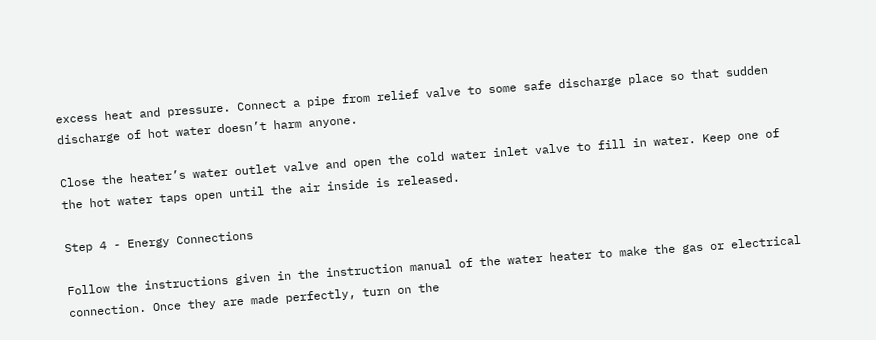excess heat and pressure. Connect a pipe from relief valve to some safe discharge place so that sudden discharge of hot water doesn’t harm anyone.

Close the heater’s water outlet valve and open the cold water inlet valve to fill in water. Keep one of the hot water taps open until the air inside is released.

Step 4 - Energy Connections

Follow the instructions given in the instruction manual of the water heater to make the gas or electrical connection. Once they are made perfectly, turn on the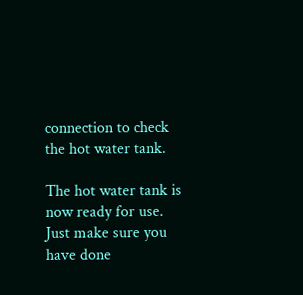connection to check the hot water tank.

The hot water tank is now ready for use. Just make sure you have done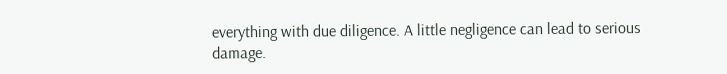everything with due diligence. A little negligence can lead to serious damage.